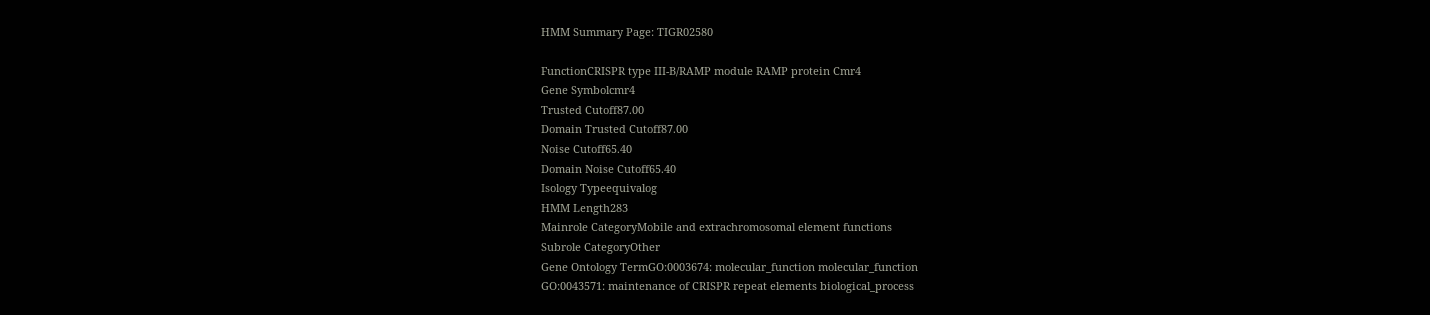HMM Summary Page: TIGR02580

FunctionCRISPR type III-B/RAMP module RAMP protein Cmr4
Gene Symbolcmr4
Trusted Cutoff87.00
Domain Trusted Cutoff87.00
Noise Cutoff65.40
Domain Noise Cutoff65.40
Isology Typeequivalog
HMM Length283
Mainrole CategoryMobile and extrachromosomal element functions
Subrole CategoryOther
Gene Ontology TermGO:0003674: molecular_function molecular_function
GO:0043571: maintenance of CRISPR repeat elements biological_process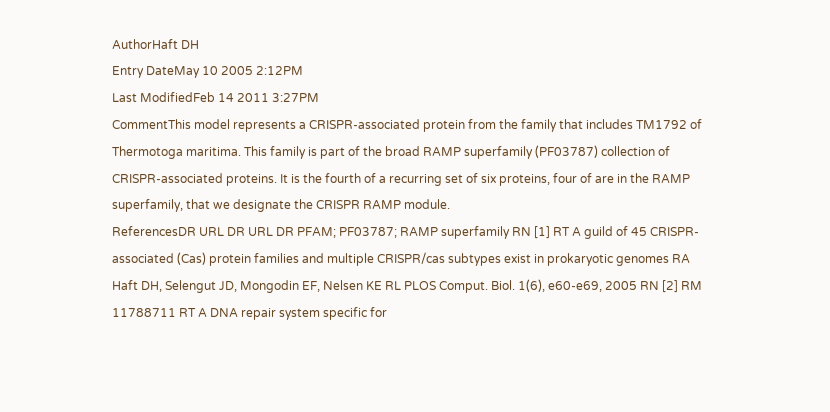AuthorHaft DH
Entry DateMay 10 2005 2:12PM
Last ModifiedFeb 14 2011 3:27PM
CommentThis model represents a CRISPR-associated protein from the family that includes TM1792 of Thermotoga maritima. This family is part of the broad RAMP superfamily (PF03787) collection of CRISPR-associated proteins. It is the fourth of a recurring set of six proteins, four of are in the RAMP superfamily, that we designate the CRISPR RAMP module.
ReferencesDR URL DR URL DR PFAM; PF03787; RAMP superfamily RN [1] RT A guild of 45 CRISPR-associated (Cas) protein families and multiple CRISPR/cas subtypes exist in prokaryotic genomes RA Haft DH, Selengut JD, Mongodin EF, Nelsen KE RL PLOS Comput. Biol. 1(6), e60-e69, 2005 RN [2] RM 11788711 RT A DNA repair system specific for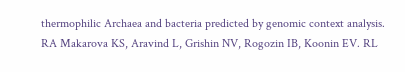thermophilic Archaea and bacteria predicted by genomic context analysis. RA Makarova KS, Aravind L, Grishin NV, Rogozin IB, Koonin EV. RL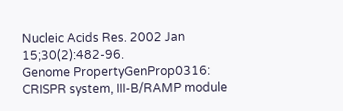Nucleic Acids Res. 2002 Jan 15;30(2):482-96.
Genome PropertyGenProp0316: CRISPR system, III-B/RAMP module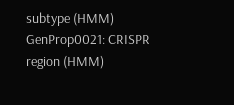subtype (HMM)
GenProp0021: CRISPR region (HMM)